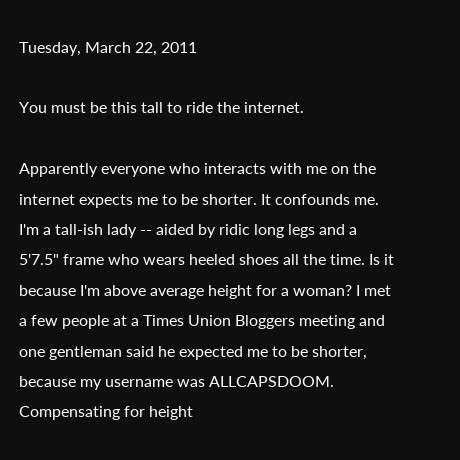Tuesday, March 22, 2011

You must be this tall to ride the internet.

Apparently everyone who interacts with me on the internet expects me to be shorter. It confounds me. I'm a tall-ish lady -- aided by ridic long legs and a 5'7.5" frame who wears heeled shoes all the time. Is it because I'm above average height for a woman? I met a few people at a Times Union Bloggers meeting and one gentleman said he expected me to be shorter, because my username was ALLCAPSDOOM. Compensating for height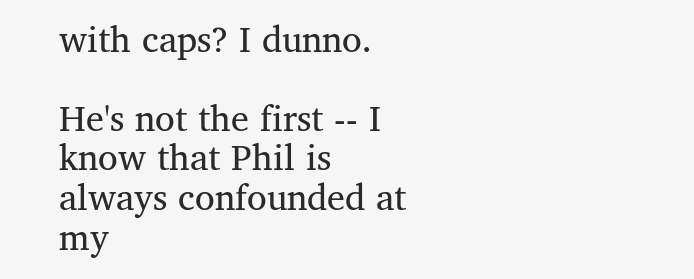with caps? I dunno.

He's not the first -- I know that Phil is always confounded at my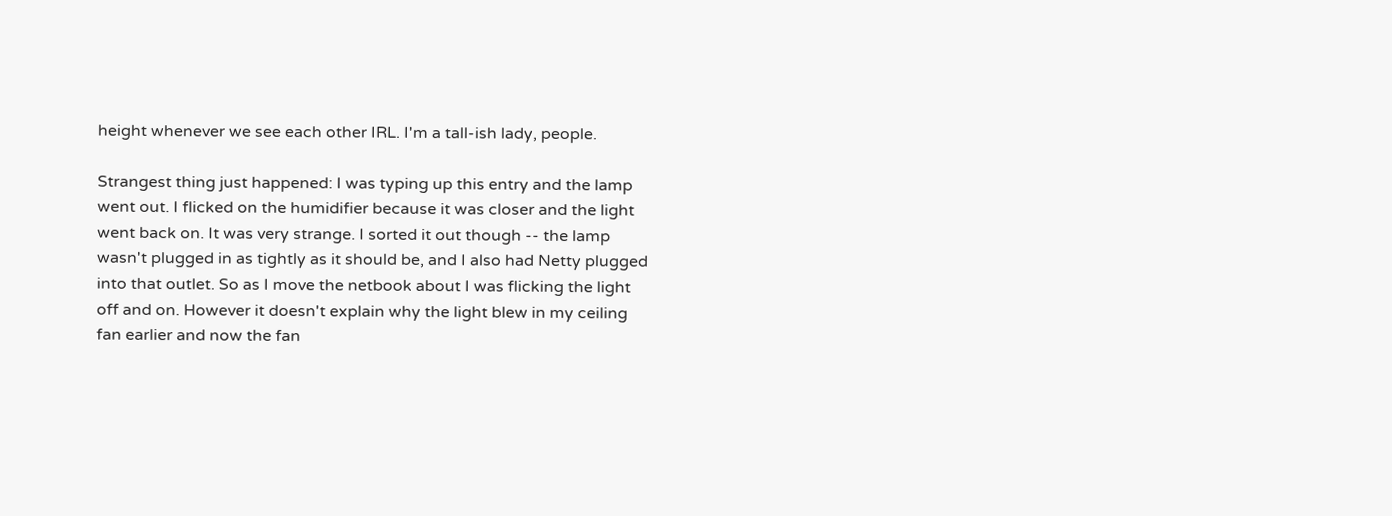height whenever we see each other IRL. I'm a tall-ish lady, people.

Strangest thing just happened: I was typing up this entry and the lamp went out. I flicked on the humidifier because it was closer and the light went back on. It was very strange. I sorted it out though -- the lamp wasn't plugged in as tightly as it should be, and I also had Netty plugged into that outlet. So as I move the netbook about I was flicking the light off and on. However it doesn't explain why the light blew in my ceiling fan earlier and now the fan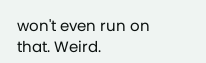won't even run on that. Weird.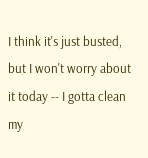I think it's just busted, but I won't worry about it today -- I gotta clean my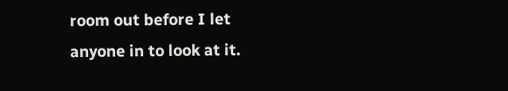room out before I let anyone in to look at it.